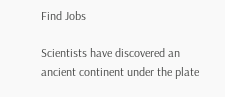Find Jobs

Scientists have discovered an ancient continent under the plate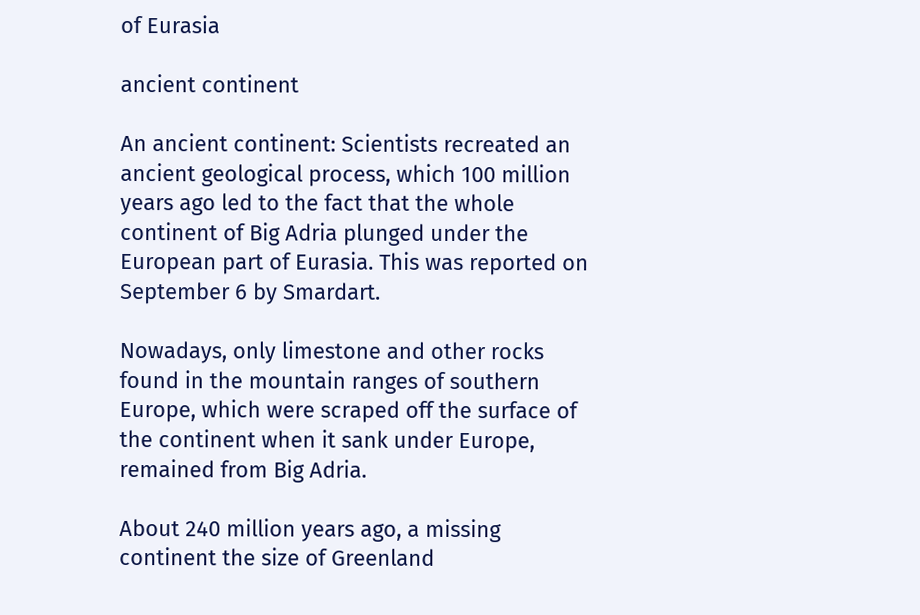of Eurasia

ancient continent

An ancient continent: Scientists recreated an ancient geological process, which 100 million years ago led to the fact that the whole continent of Big Adria plunged under the European part of Eurasia. This was reported on September 6 by Smardart.

Nowadays, only limestone and other rocks found in the mountain ranges of southern Europe, which were scraped off the surface of the continent when it sank under Europe, remained from Big Adria.

About 240 million years ago, a missing continent the size of Greenland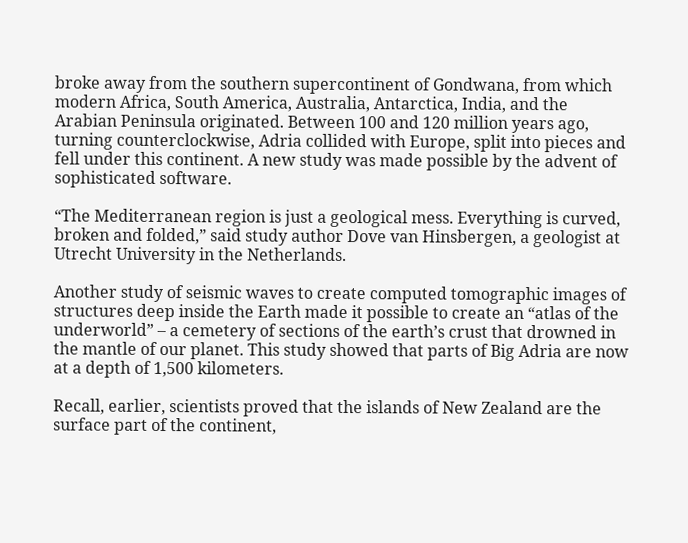broke away from the southern supercontinent of Gondwana, from which modern Africa, South America, Australia, Antarctica, India, and the Arabian Peninsula originated. Between 100 and 120 million years ago, turning counterclockwise, Adria collided with Europe, split into pieces and fell under this continent. A new study was made possible by the advent of sophisticated software.

“The Mediterranean region is just a geological mess. Everything is curved, broken and folded,” said study author Dove van Hinsbergen, a geologist at Utrecht University in the Netherlands.

Another study of seismic waves to create computed tomographic images of structures deep inside the Earth made it possible to create an “atlas of the underworld” – a cemetery of sections of the earth’s crust that drowned in the mantle of our planet. This study showed that parts of Big Adria are now at a depth of 1,500 kilometers.

Recall, earlier, scientists proved that the islands of New Zealand are the surface part of the continent,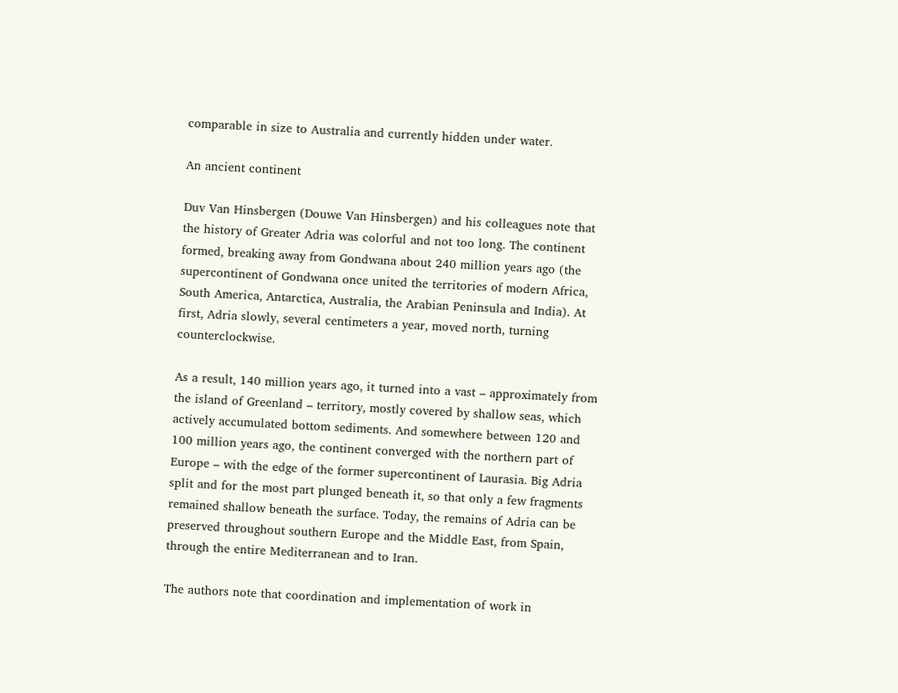comparable in size to Australia and currently hidden under water.

An ancient continent

Duv Van Hinsbergen (Douwe Van Hinsbergen) and his colleagues note that the history of Greater Adria was colorful and not too long. The continent formed, breaking away from Gondwana about 240 million years ago (the supercontinent of Gondwana once united the territories of modern Africa, South America, Antarctica, Australia, the Arabian Peninsula and India). At first, Adria slowly, several centimeters a year, moved north, turning counterclockwise.

As a result, 140 million years ago, it turned into a vast – approximately from the island of Greenland – territory, mostly covered by shallow seas, which actively accumulated bottom sediments. And somewhere between 120 and 100 million years ago, the continent converged with the northern part of Europe – with the edge of the former supercontinent of Laurasia. Big Adria split and for the most part plunged beneath it, so that only a few fragments remained shallow beneath the surface. Today, the remains of Adria can be preserved throughout southern Europe and the Middle East, from Spain, through the entire Mediterranean and to Iran.

The authors note that coordination and implementation of work in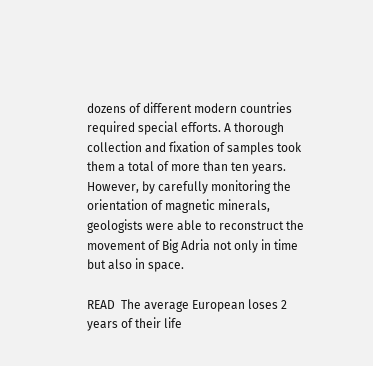dozens of different modern countries required special efforts. A thorough collection and fixation of samples took them a total of more than ten years. However, by carefully monitoring the orientation of magnetic minerals, geologists were able to reconstruct the movement of Big Adria not only in time but also in space.

READ  The average European loses 2 years of their life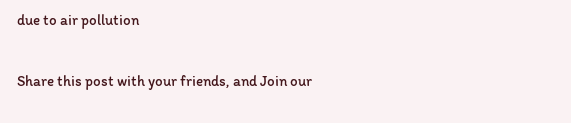due to air pollution

Share this post with your friends, and Join our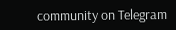community on Telegram